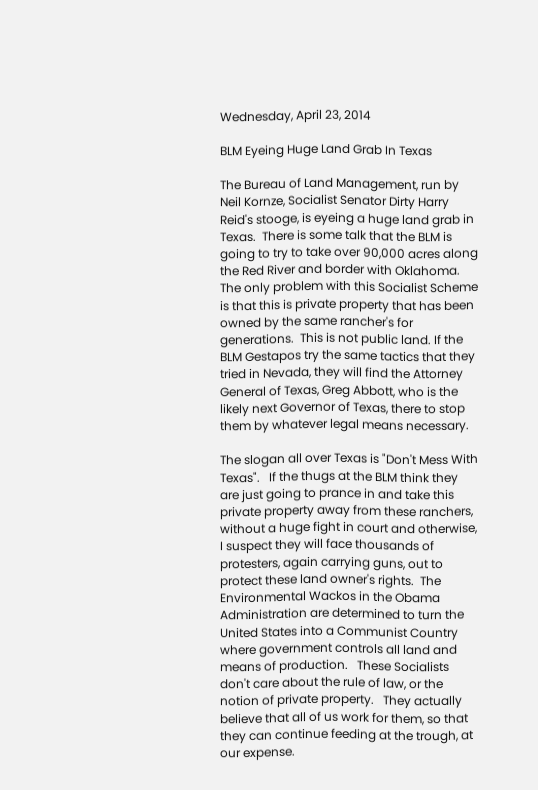Wednesday, April 23, 2014

BLM Eyeing Huge Land Grab In Texas

The Bureau of Land Management, run by Neil Kornze, Socialist Senator Dirty Harry Reid's stooge, is eyeing a huge land grab in Texas.  There is some talk that the BLM is going to try to take over 90,000 acres along the Red River and border with Oklahoma.  The only problem with this Socialist Scheme is that this is private property that has been owned by the same rancher's for generations.  This is not public land. If the BLM Gestapos try the same tactics that they tried in Nevada, they will find the Attorney General of Texas, Greg Abbott, who is the likely next Governor of Texas, there to stop them by whatever legal means necessary.

The slogan all over Texas is "Don't Mess With Texas".   If the thugs at the BLM think they are just going to prance in and take this private property away from these ranchers, without a huge fight in court and otherwise, I suspect they will face thousands of protesters, again carrying guns, out to protect these land owner's rights.  The Environmental Wackos in the Obama Administration are determined to turn the United States into a Communist Country where government controls all land and means of production.   These Socialists don't care about the rule of law, or the notion of private property.   They actually believe that all of us work for them, so that they can continue feeding at the trough, at our expense.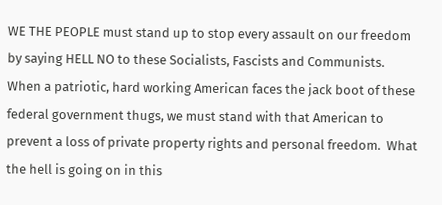WE THE PEOPLE must stand up to stop every assault on our freedom by saying HELL NO to these Socialists, Fascists and Communists.   When a patriotic, hard working American faces the jack boot of these federal government thugs, we must stand with that American to prevent a loss of private property rights and personal freedom.  What the hell is going on in this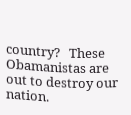country?   These Obamanistas are out to destroy our nation.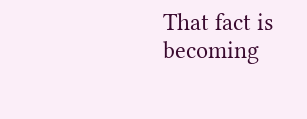That fact is becoming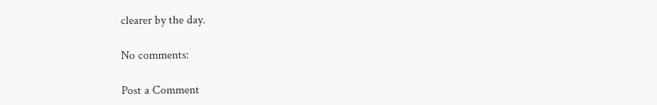clearer by the day.

No comments:

Post a Comment